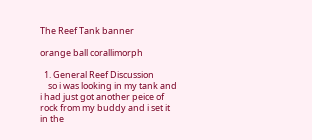The Reef Tank banner

orange ball corallimorph

  1. General Reef Discussion
    so i was looking in my tank and i had just got another peice of rock from my buddy and i set it in the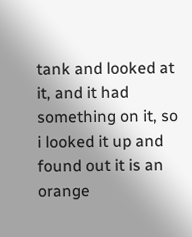tank and looked at it, and it had something on it, so i looked it up and found out it is an orange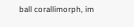ball corallimorph, im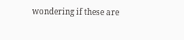wondering if these are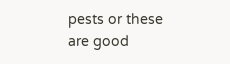pests or these are good